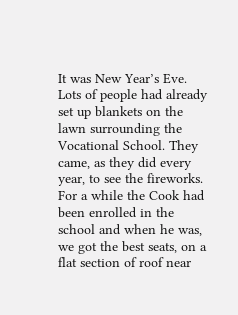It was New Year’s Eve. Lots of people had already set up blankets on the lawn surrounding the Vocational School. They came, as they did every year, to see the fireworks. For a while the Cook had been enrolled in the school and when he was, we got the best seats, on a flat section of roof near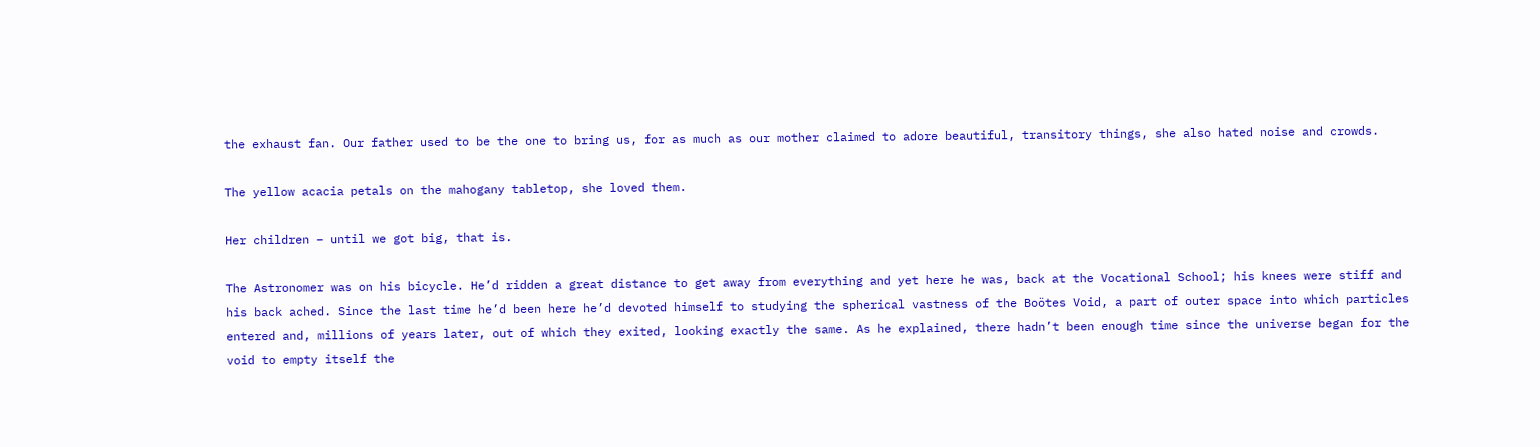the exhaust fan. Our father used to be the one to bring us, for as much as our mother claimed to adore beautiful, transitory things, she also hated noise and crowds.

The yellow acacia petals on the mahogany tabletop, she loved them.

Her children – until we got big, that is.

The Astronomer was on his bicycle. He’d ridden a great distance to get away from everything and yet here he was, back at the Vocational School; his knees were stiff and his back ached. Since the last time he’d been here he’d devoted himself to studying the spherical vastness of the Boötes Void, a part of outer space into which particles entered and, millions of years later, out of which they exited, looking exactly the same. As he explained, there hadn’t been enough time since the universe began for the void to empty itself the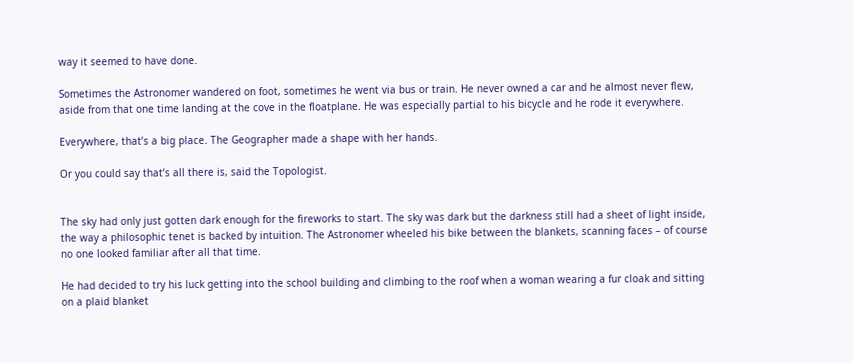way it seemed to have done.

Sometimes the Astronomer wandered on foot, sometimes he went via bus or train. He never owned a car and he almost never flew, aside from that one time landing at the cove in the floatplane. He was especially partial to his bicycle and he rode it everywhere.

Everywhere, that’s a big place. The Geographer made a shape with her hands.

Or you could say that’s all there is, said the Topologist.


The sky had only just gotten dark enough for the fireworks to start. The sky was dark but the darkness still had a sheet of light inside, the way a philosophic tenet is backed by intuition. The Astronomer wheeled his bike between the blankets, scanning faces – of course no one looked familiar after all that time.

He had decided to try his luck getting into the school building and climbing to the roof when a woman wearing a fur cloak and sitting on a plaid blanket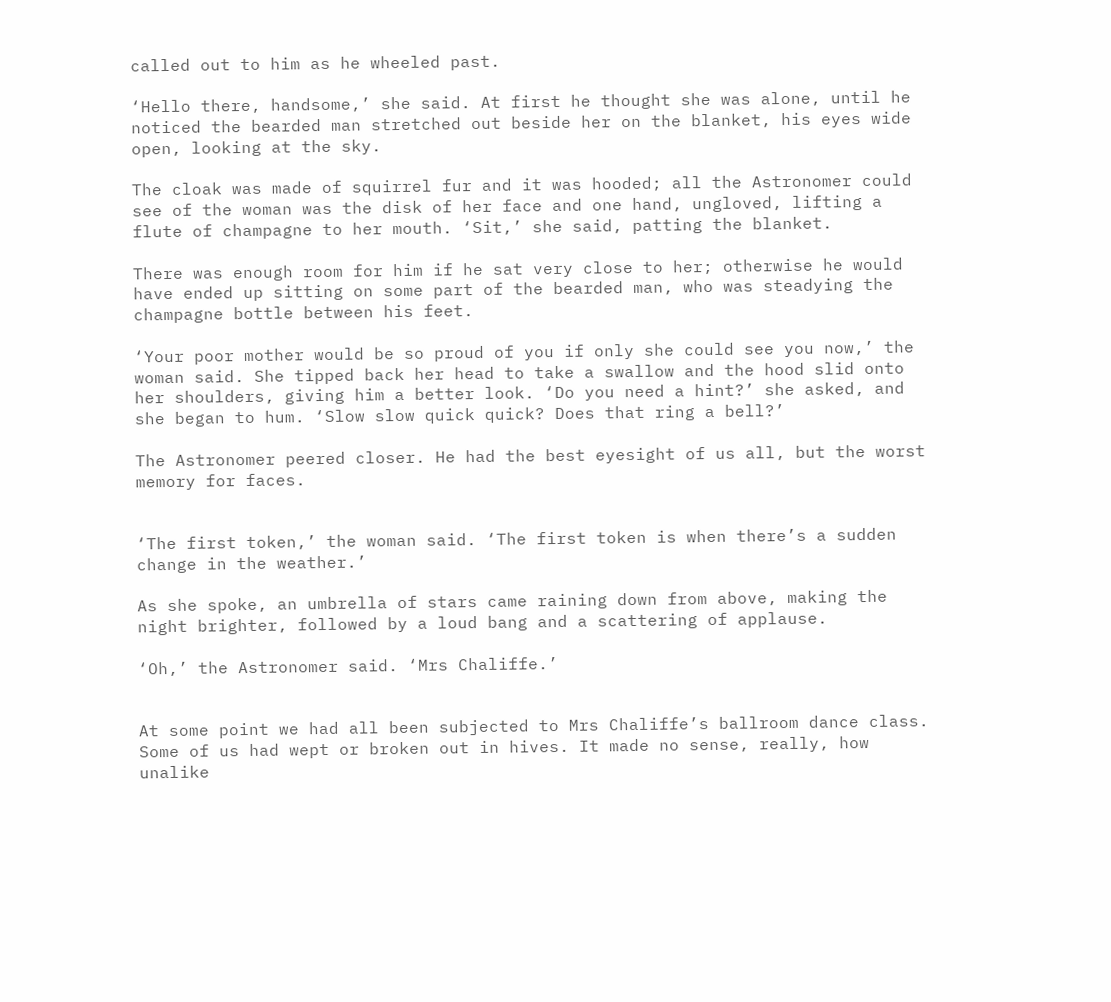called out to him as he wheeled past.

‘Hello there, handsome,’ she said. At first he thought she was alone, until he noticed the bearded man stretched out beside her on the blanket, his eyes wide open, looking at the sky.

The cloak was made of squirrel fur and it was hooded; all the Astronomer could see of the woman was the disk of her face and one hand, ungloved, lifting a flute of champagne to her mouth. ‘Sit,’ she said, patting the blanket.

There was enough room for him if he sat very close to her; otherwise he would have ended up sitting on some part of the bearded man, who was steadying the champagne bottle between his feet.

‘Your poor mother would be so proud of you if only she could see you now,’ the woman said. She tipped back her head to take a swallow and the hood slid onto her shoulders, giving him a better look. ‘Do you need a hint?’ she asked, and she began to hum. ‘Slow slow quick quick? Does that ring a bell?’

The Astronomer peered closer. He had the best eyesight of us all, but the worst memory for faces.


‘The first token,’ the woman said. ‘The first token is when there’s a sudden change in the weather.’

As she spoke, an umbrella of stars came raining down from above, making the night brighter, followed by a loud bang and a scattering of applause.

‘Oh,’ the Astronomer said. ‘Mrs Chaliffe.’


At some point we had all been subjected to Mrs Chaliffe’s ballroom dance class. Some of us had wept or broken out in hives. It made no sense, really, how unalike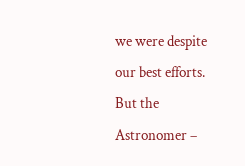we were despite our best efforts. But the Astronomer –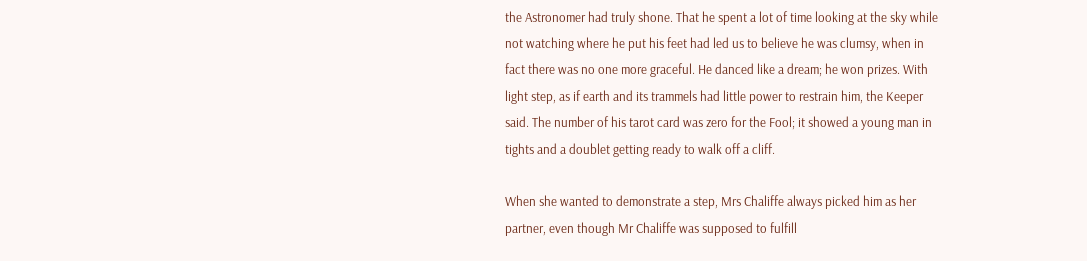the Astronomer had truly shone. That he spent a lot of time looking at the sky while not watching where he put his feet had led us to believe he was clumsy, when in fact there was no one more graceful. He danced like a dream; he won prizes. With light step, as if earth and its trammels had little power to restrain him, the Keeper said. The number of his tarot card was zero for the Fool; it showed a young man in tights and a doublet getting ready to walk off a cliff.

When she wanted to demonstrate a step, Mrs Chaliffe always picked him as her partner, even though Mr Chaliffe was supposed to fulfill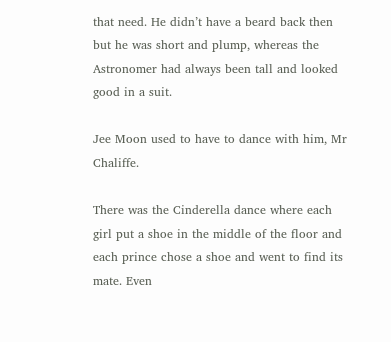that need. He didn’t have a beard back then but he was short and plump, whereas the Astronomer had always been tall and looked good in a suit.

Jee Moon used to have to dance with him, Mr Chaliffe.

There was the Cinderella dance where each girl put a shoe in the middle of the floor and each prince chose a shoe and went to find its mate. Even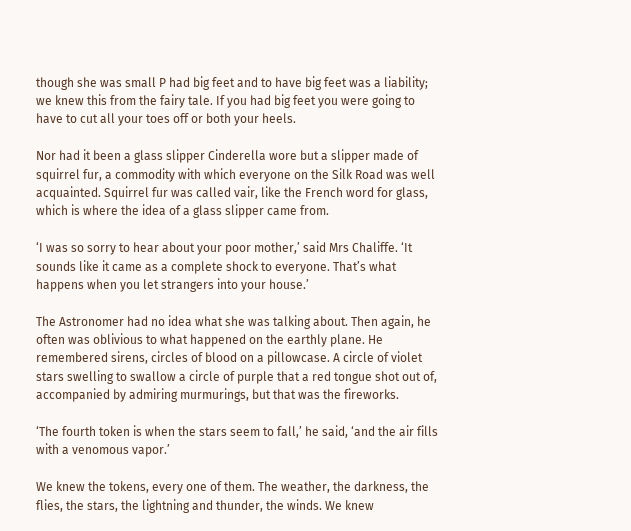though she was small P had big feet and to have big feet was a liability; we knew this from the fairy tale. If you had big feet you were going to have to cut all your toes off or both your heels.

Nor had it been a glass slipper Cinderella wore but a slipper made of squirrel fur, a commodity with which everyone on the Silk Road was well acquainted. Squirrel fur was called vair, like the French word for glass, which is where the idea of a glass slipper came from.

‘I was so sorry to hear about your poor mother,’ said Mrs Chaliffe. ‘It sounds like it came as a complete shock to everyone. That’s what happens when you let strangers into your house.’

The Astronomer had no idea what she was talking about. Then again, he often was oblivious to what happened on the earthly plane. He remembered sirens, circles of blood on a pillowcase. A circle of violet stars swelling to swallow a circle of purple that a red tongue shot out of, accompanied by admiring murmurings, but that was the fireworks.

‘The fourth token is when the stars seem to fall,’ he said, ‘and the air fills with a venomous vapor.’

We knew the tokens, every one of them. The weather, the darkness, the flies, the stars, the lightning and thunder, the winds. We knew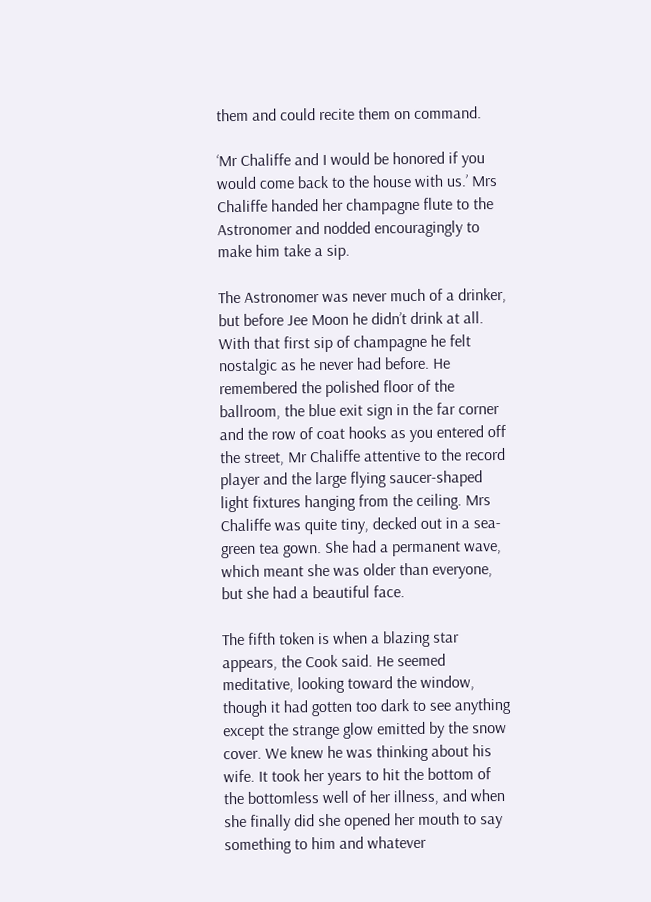them and could recite them on command.

‘Mr Chaliffe and I would be honored if you would come back to the house with us.’ Mrs Chaliffe handed her champagne flute to the Astronomer and nodded encouragingly to make him take a sip.

The Astronomer was never much of a drinker, but before Jee Moon he didn’t drink at all. With that first sip of champagne he felt nostalgic as he never had before. He remembered the polished floor of the ballroom, the blue exit sign in the far corner and the row of coat hooks as you entered off the street, Mr Chaliffe attentive to the record player and the large flying saucer-shaped light fixtures hanging from the ceiling. Mrs Chaliffe was quite tiny, decked out in a sea-green tea gown. She had a permanent wave, which meant she was older than everyone, but she had a beautiful face.

The fifth token is when a blazing star appears, the Cook said. He seemed meditative, looking toward the window, though it had gotten too dark to see anything except the strange glow emitted by the snow cover. We knew he was thinking about his wife. It took her years to hit the bottom of the bottomless well of her illness, and when she finally did she opened her mouth to say something to him and whatever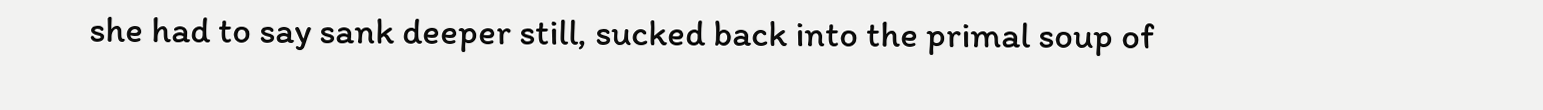she had to say sank deeper still, sucked back into the primal soup of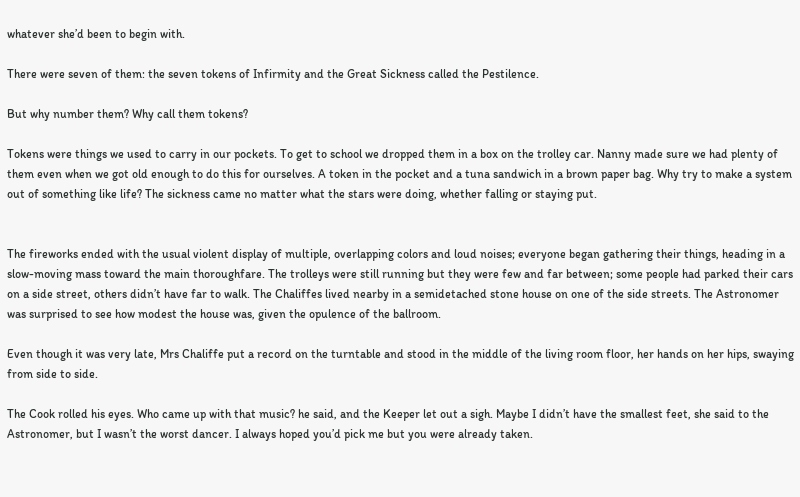whatever she’d been to begin with.

There were seven of them: the seven tokens of Infirmity and the Great Sickness called the Pestilence.

But why number them? Why call them tokens?

Tokens were things we used to carry in our pockets. To get to school we dropped them in a box on the trolley car. Nanny made sure we had plenty of them even when we got old enough to do this for ourselves. A token in the pocket and a tuna sandwich in a brown paper bag. Why try to make a system out of something like life? The sickness came no matter what the stars were doing, whether falling or staying put.


The fireworks ended with the usual violent display of multiple, overlapping colors and loud noises; everyone began gathering their things, heading in a slow-moving mass toward the main thoroughfare. The trolleys were still running but they were few and far between; some people had parked their cars on a side street, others didn’t have far to walk. The Chaliffes lived nearby in a semidetached stone house on one of the side streets. The Astronomer was surprised to see how modest the house was, given the opulence of the ballroom.

Even though it was very late, Mrs Chaliffe put a record on the turntable and stood in the middle of the living room floor, her hands on her hips, swaying from side to side.

The Cook rolled his eyes. Who came up with that music? he said, and the Keeper let out a sigh. Maybe I didn’t have the smallest feet, she said to the Astronomer, but I wasn’t the worst dancer. I always hoped you’d pick me but you were already taken.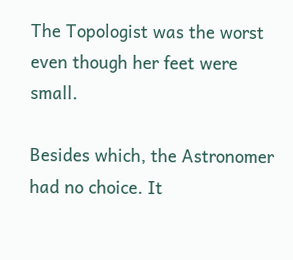The Topologist was the worst even though her feet were small.

Besides which, the Astronomer had no choice. It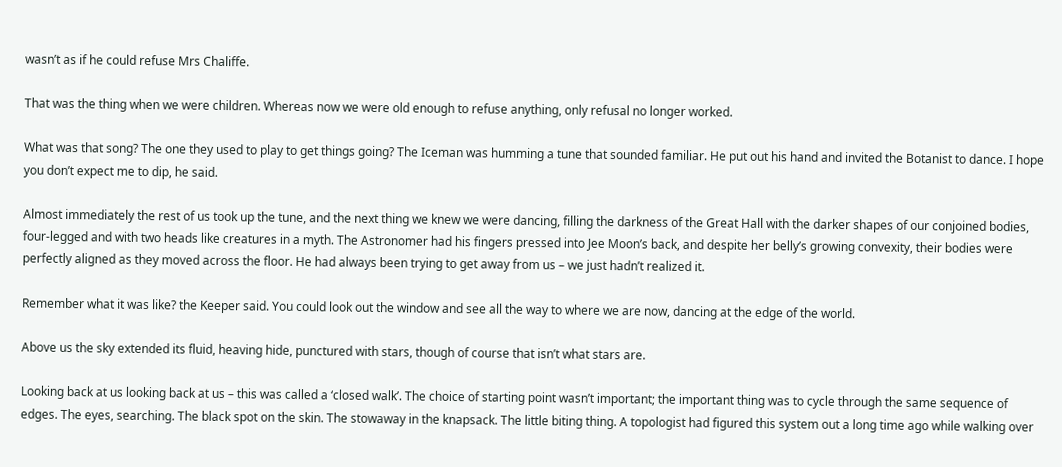wasn’t as if he could refuse Mrs Chaliffe.

That was the thing when we were children. Whereas now we were old enough to refuse anything, only refusal no longer worked.

What was that song? The one they used to play to get things going? The Iceman was humming a tune that sounded familiar. He put out his hand and invited the Botanist to dance. I hope you don’t expect me to dip, he said.

Almost immediately the rest of us took up the tune, and the next thing we knew we were dancing, filling the darkness of the Great Hall with the darker shapes of our conjoined bodies, four-legged and with two heads like creatures in a myth. The Astronomer had his fingers pressed into Jee Moon’s back, and despite her belly’s growing convexity, their bodies were perfectly aligned as they moved across the floor. He had always been trying to get away from us – we just hadn’t realized it.

Remember what it was like? the Keeper said. You could look out the window and see all the way to where we are now, dancing at the edge of the world.

Above us the sky extended its fluid, heaving hide, punctured with stars, though of course that isn’t what stars are.

Looking back at us looking back at us – this was called a ‘closed walk’. The choice of starting point wasn’t important; the important thing was to cycle through the same sequence of edges. The eyes, searching. The black spot on the skin. The stowaway in the knapsack. The little biting thing. A topologist had figured this system out a long time ago while walking over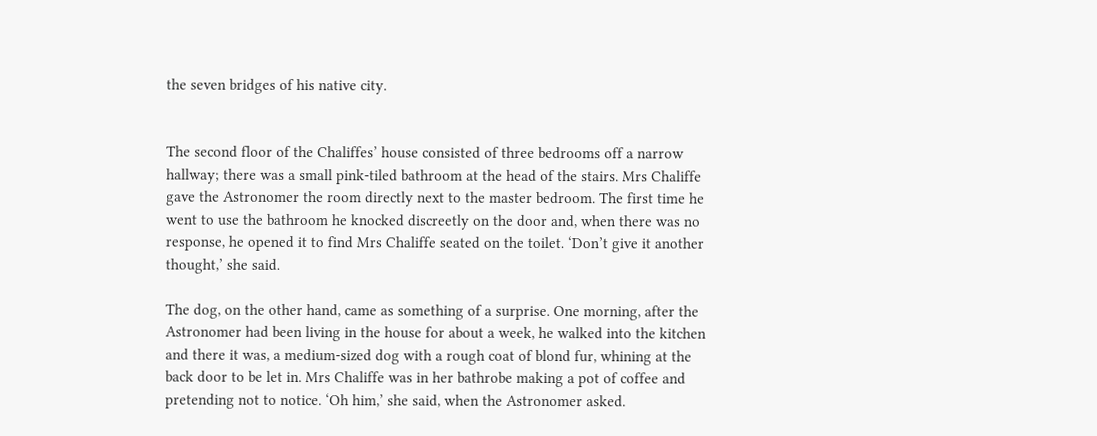the seven bridges of his native city.


The second floor of the Chaliffes’ house consisted of three bedrooms off a narrow hallway; there was a small pink-tiled bathroom at the head of the stairs. Mrs Chaliffe gave the Astronomer the room directly next to the master bedroom. The first time he went to use the bathroom he knocked discreetly on the door and, when there was no response, he opened it to find Mrs Chaliffe seated on the toilet. ‘Don’t give it another thought,’ she said.

The dog, on the other hand, came as something of a surprise. One morning, after the Astronomer had been living in the house for about a week, he walked into the kitchen and there it was, a medium-sized dog with a rough coat of blond fur, whining at the back door to be let in. Mrs Chaliffe was in her bathrobe making a pot of coffee and pretending not to notice. ‘Oh him,’ she said, when the Astronomer asked.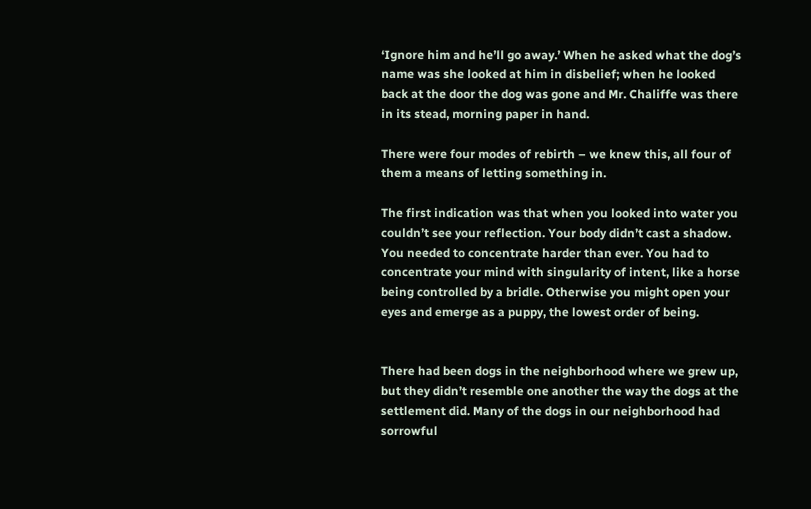‘Ignore him and he’ll go away.’ When he asked what the dog’s name was she looked at him in disbelief; when he looked back at the door the dog was gone and Mr. Chaliffe was there in its stead, morning paper in hand.

There were four modes of rebirth – we knew this, all four of them a means of letting something in.

The first indication was that when you looked into water you couldn’t see your reflection. Your body didn’t cast a shadow. You needed to concentrate harder than ever. You had to concentrate your mind with singularity of intent, like a horse being controlled by a bridle. Otherwise you might open your eyes and emerge as a puppy, the lowest order of being.


There had been dogs in the neighborhood where we grew up, but they didn’t resemble one another the way the dogs at the settlement did. Many of the dogs in our neighborhood had sorrowful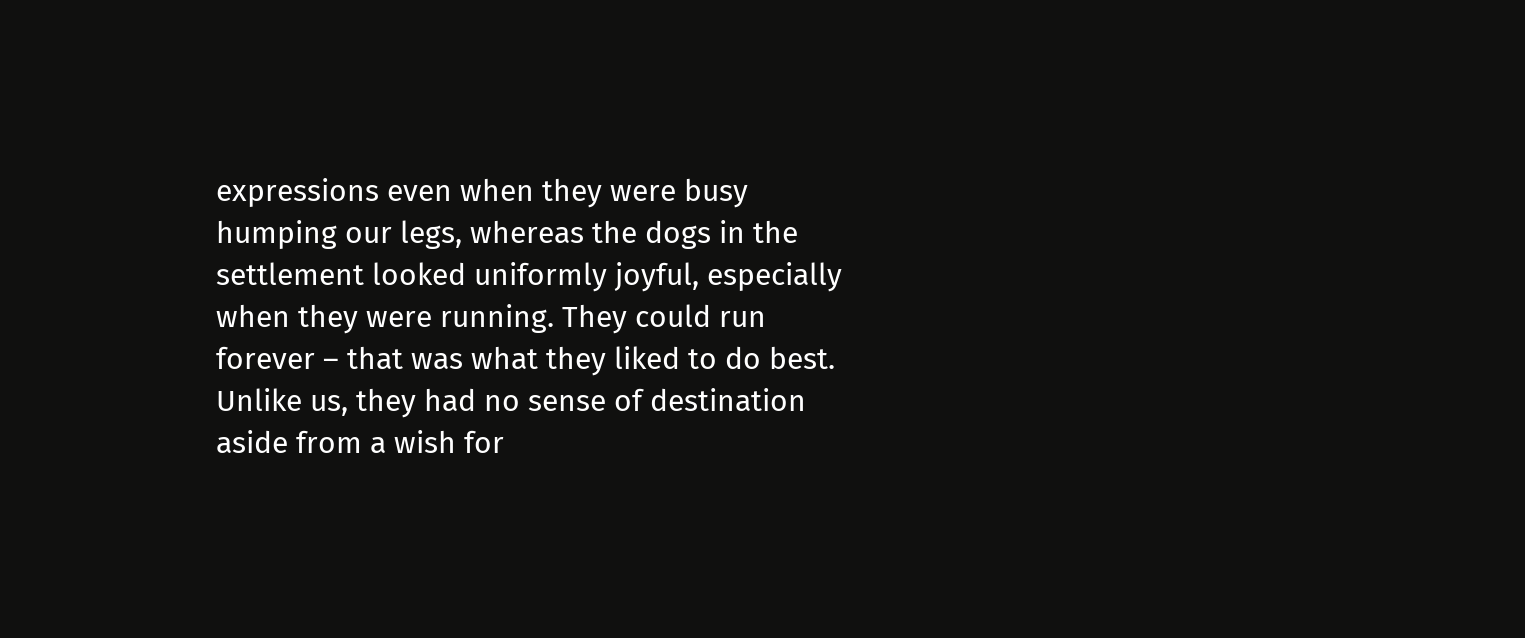expressions even when they were busy humping our legs, whereas the dogs in the settlement looked uniformly joyful, especially when they were running. They could run forever – that was what they liked to do best. Unlike us, they had no sense of destination aside from a wish for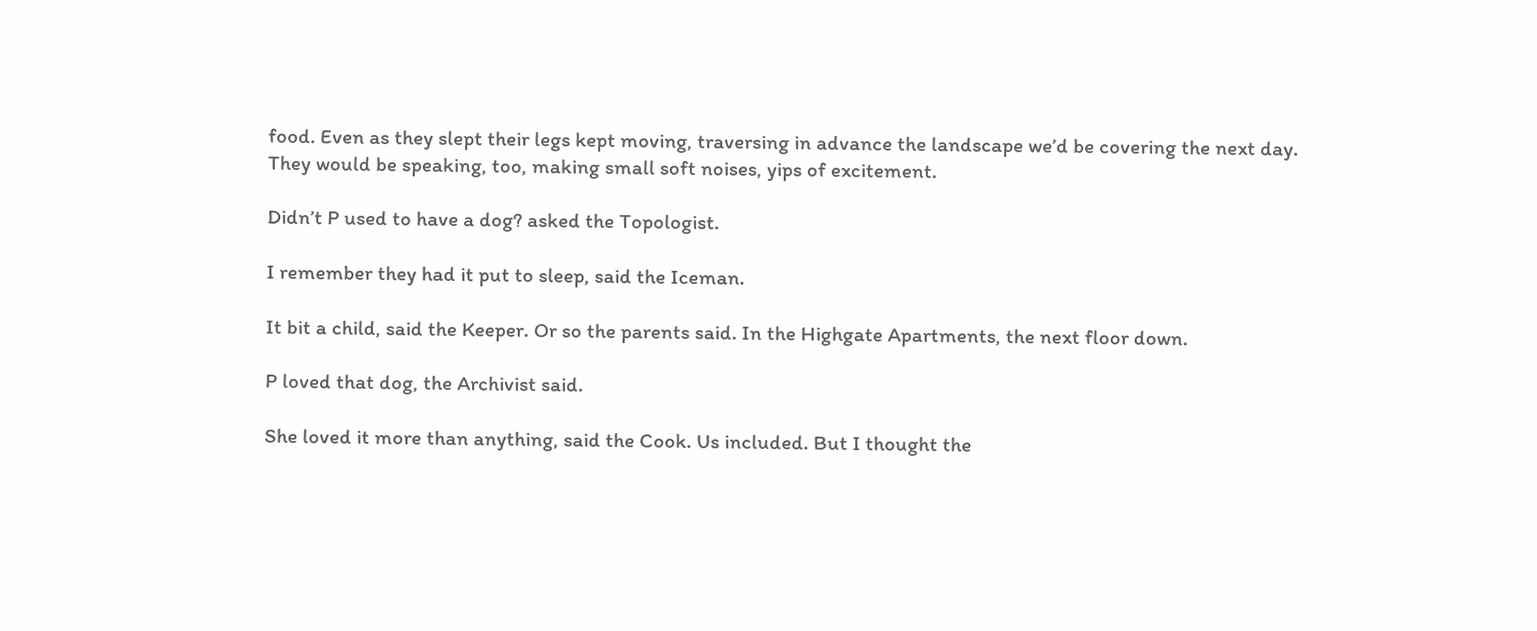food. Even as they slept their legs kept moving, traversing in advance the landscape we’d be covering the next day. They would be speaking, too, making small soft noises, yips of excitement.

Didn’t P used to have a dog? asked the Topologist.

I remember they had it put to sleep, said the Iceman.

It bit a child, said the Keeper. Or so the parents said. In the Highgate Apartments, the next floor down.

P loved that dog, the Archivist said.

She loved it more than anything, said the Cook. Us included. But I thought the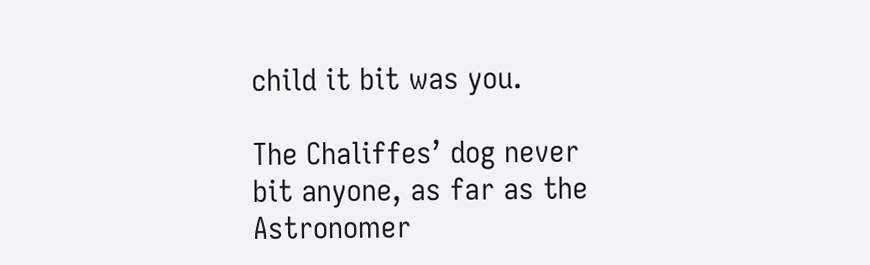child it bit was you.

The Chaliffes’ dog never bit anyone, as far as the Astronomer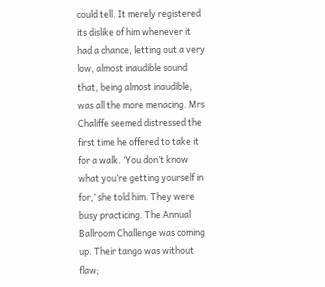could tell. It merely registered its dislike of him whenever it had a chance, letting out a very low, almost inaudible sound that, being almost inaudible, was all the more menacing. Mrs Chaliffe seemed distressed the first time he offered to take it for a walk. ‘You don’t know what you’re getting yourself in for,’ she told him. They were busy practicing. The Annual Ballroom Challenge was coming up. Their tango was without flaw;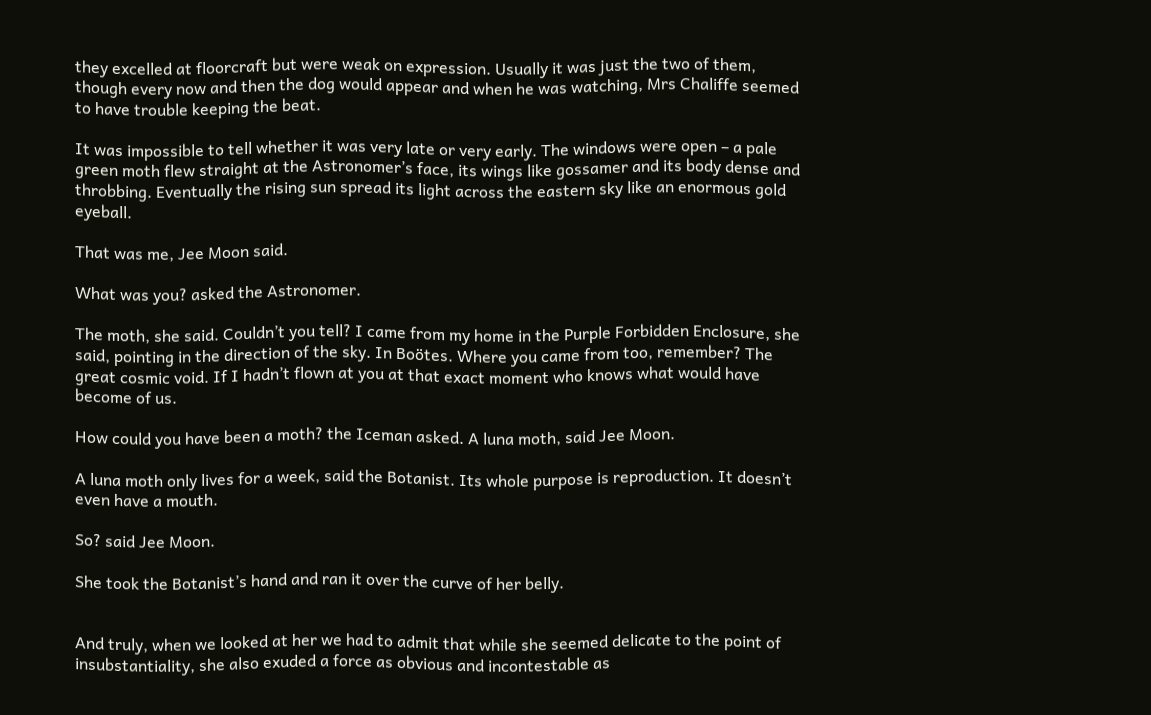they excelled at floorcraft but were weak on expression. Usually it was just the two of them, though every now and then the dog would appear and when he was watching, Mrs Chaliffe seemed to have trouble keeping the beat.

It was impossible to tell whether it was very late or very early. The windows were open – a pale green moth flew straight at the Astronomer’s face, its wings like gossamer and its body dense and throbbing. Eventually the rising sun spread its light across the eastern sky like an enormous gold eyeball.

That was me, Jee Moon said.

What was you? asked the Astronomer.

The moth, she said. Couldn’t you tell? I came from my home in the Purple Forbidden Enclosure, she said, pointing in the direction of the sky. In Boötes. Where you came from too, remember? The great cosmic void. If I hadn’t flown at you at that exact moment who knows what would have become of us.

How could you have been a moth? the Iceman asked. A luna moth, said Jee Moon.

A luna moth only lives for a week, said the Botanist. Its whole purpose is reproduction. It doesn’t even have a mouth.

So? said Jee Moon.

She took the Botanist’s hand and ran it over the curve of her belly.


And truly, when we looked at her we had to admit that while she seemed delicate to the point of insubstantiality, she also exuded a force as obvious and incontestable as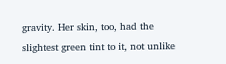gravity. Her skin, too, had the slightest green tint to it, not unlike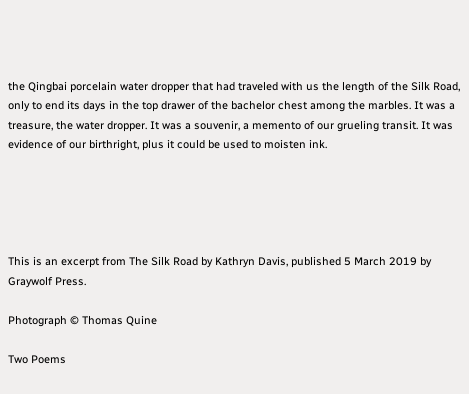the Qingbai porcelain water dropper that had traveled with us the length of the Silk Road, only to end its days in the top drawer of the bachelor chest among the marbles. It was a treasure, the water dropper. It was a souvenir, a memento of our grueling transit. It was evidence of our birthright, plus it could be used to moisten ink.





This is an excerpt from The Silk Road by Kathryn Davis, published 5 March 2019 by Graywolf Press.

Photograph © Thomas Quine

Two Poems